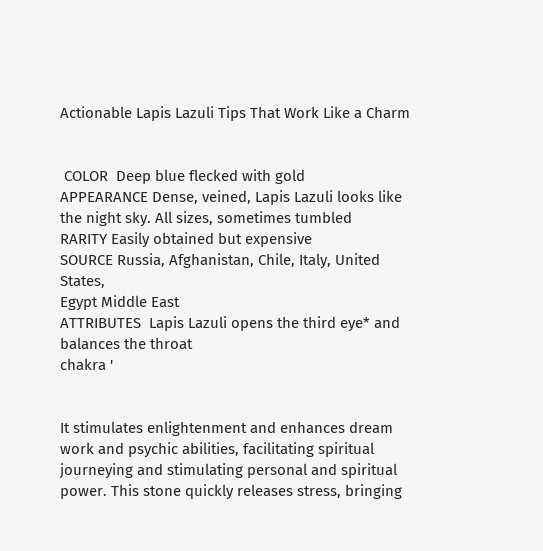Actionable Lapis Lazuli Tips That Work Like a Charm


 COLOR  Deep blue flecked with gold
APPEARANCE Dense, veined, Lapis Lazuli looks like the night sky. All sizes, sometimes tumbled
RARITY Easily obtained but expensive
SOURCE Russia, Afghanistan, Chile, Italy, United States,
Egypt Middle East
ATTRIBUTES  Lapis Lazuli opens the third eye* and balances the throat
chakra '


It stimulates enlightenment and enhances dream work and psychic abilities, facilitating spiritual journeying and stimulating personal and spiritual power. This stone quickly releases stress, bringing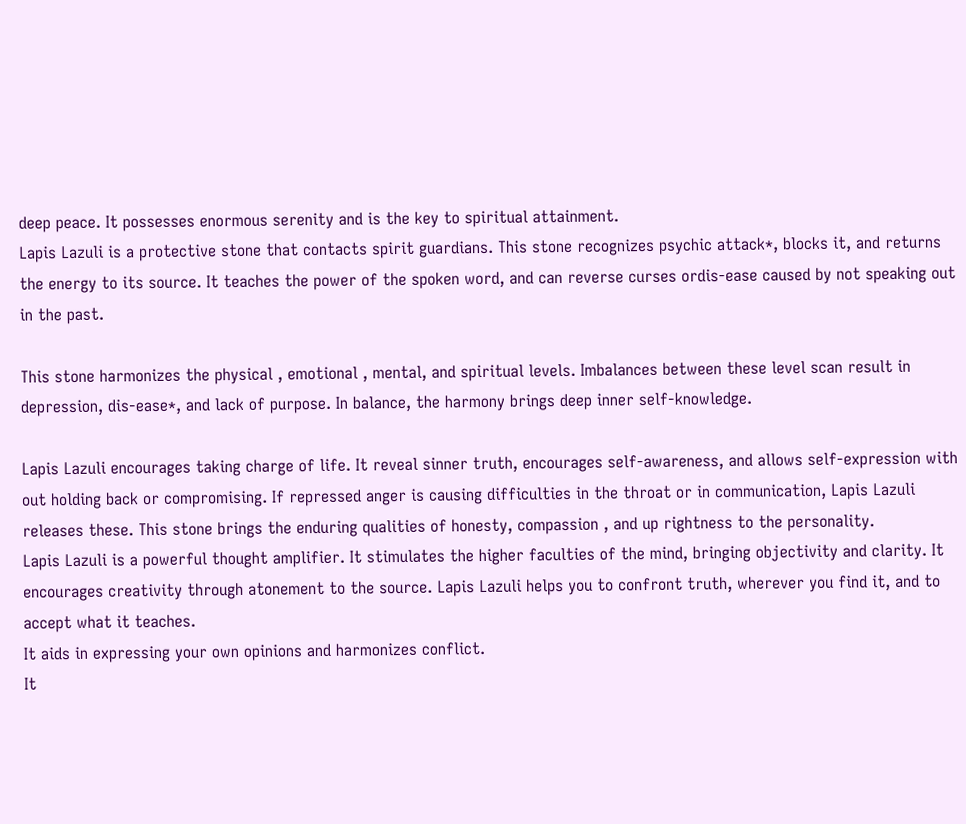deep peace. It possesses enormous serenity and is the key to spiritual attainment.
Lapis Lazuli is a protective stone that contacts spirit guardians. This stone recognizes psychic attack*, blocks it, and returns the energy to its source. It teaches the power of the spoken word, and can reverse curses ordis-ease caused by not speaking out in the past.

This stone harmonizes the physical , emotional , mental, and spiritual levels. Imbalances between these level scan result in depression, dis-ease*, and lack of purpose. In balance, the harmony brings deep inner self-knowledge.

Lapis Lazuli encourages taking charge of life. It reveal sinner truth, encourages self-awareness, and allows self-expression with out holding back or compromising. If repressed anger is causing difficulties in the throat or in communication, Lapis Lazuli releases these. This stone brings the enduring qualities of honesty, compassion , and up rightness to the personality.
Lapis Lazuli is a powerful thought amplifier. It stimulates the higher faculties of the mind, bringing objectivity and clarity. It encourages creativity through atonement to the source. Lapis Lazuli helps you to confront truth, wherever you find it, and to accept what it teaches.
It aids in expressing your own opinions and harmonizes conflict.
It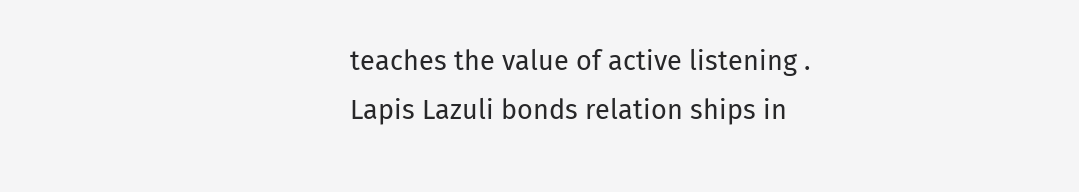teaches the value of active listening .
Lapis Lazuli bonds relation ships in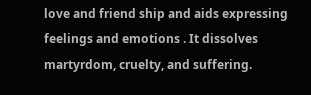love and friend ship and aids expressing feelings and emotions . It dissolves martyrdom, cruelty, and suffering.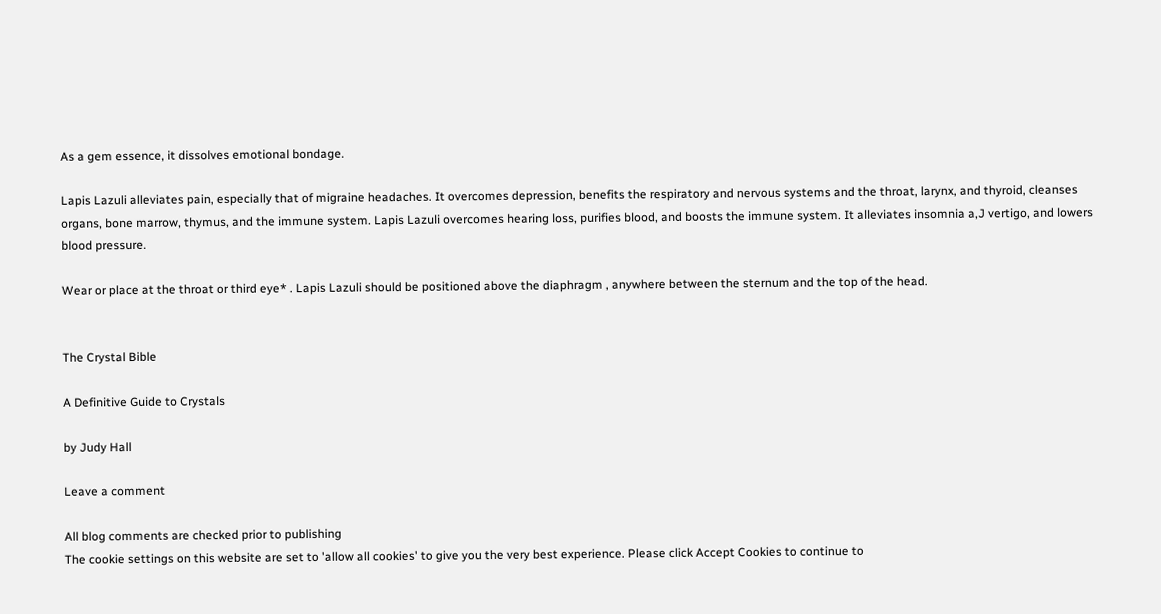As a gem essence, it dissolves emotional bondage.

Lapis Lazuli alleviates pain, especially that of migraine headaches. It overcomes depression, benefits the respiratory and nervous systems and the throat, larynx, and thyroid, cleanses organs, bone marrow, thymus, and the immune system. Lapis Lazuli overcomes hearing loss, purifies blood, and boosts the immune system. It alleviates insomnia a,J vertigo, and lowers blood pressure.

Wear or place at the throat or third eye* . Lapis Lazuli should be positioned above the diaphragm , anywhere between the sternum and the top of the head.


The Crystal Bible

A Definitive Guide to Crystals

by Judy Hall

Leave a comment

All blog comments are checked prior to publishing
The cookie settings on this website are set to 'allow all cookies' to give you the very best experience. Please click Accept Cookies to continue to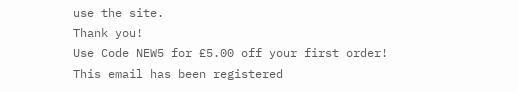use the site.
Thank you!
Use Code NEW5 for £5.00 off your first order!
This email has been registered